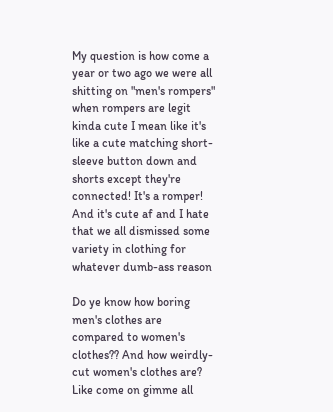My question is how come a year or two ago we were all shitting on "men's rompers" when rompers are legit kinda cute I mean like it's like a cute matching short-sleeve button down and shorts except they're connected! It's a romper! And it's cute af and I hate that we all dismissed some variety in clothing for whatever dumb-ass reason

Do ye know how boring men's clothes are compared to women's clothes?? And how weirdly-cut women's clothes are? Like come on gimme all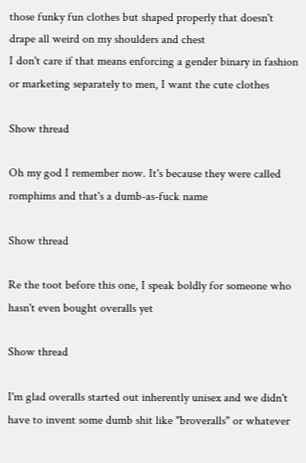those funky fun clothes but shaped properly that doesn't drape all weird on my shoulders and chest
I don't care if that means enforcing a gender binary in fashion or marketing separately to men, I want the cute clothes

Show thread

Oh my god I remember now. It's because they were called romphims and that's a dumb-as-fuck name

Show thread

Re the toot before this one, I speak boldly for someone who hasn't even bought overalls yet

Show thread

I'm glad overalls started out inherently unisex and we didn't have to invent some dumb shit like "broveralls" or whatever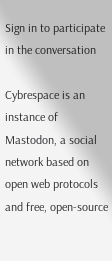Sign in to participate in the conversation

Cybrespace is an instance of Mastodon, a social network based on open web protocols and free, open-source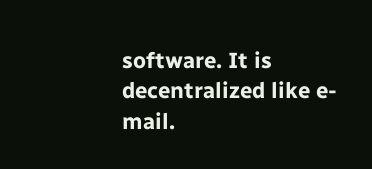software. It is decentralized like e-mail.